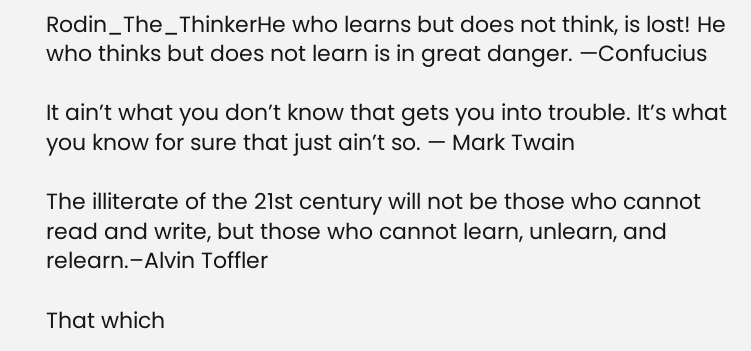Rodin_The_ThinkerHe who learns but does not think, is lost! He who thinks but does not learn is in great danger. —Confucius

It ain’t what you don’t know that gets you into trouble. It’s what you know for sure that just ain’t so. — Mark Twain

The illiterate of the 21st century will not be those who cannot read and write, but those who cannot learn, unlearn, and relearn.–Alvin Toffler

That which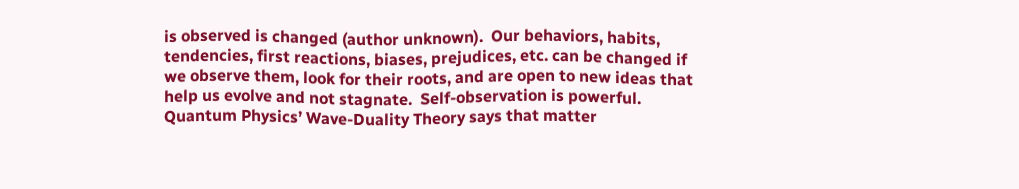is observed is changed (author unknown).  Our behaviors, habits, tendencies, first reactions, biases, prejudices, etc. can be changed if we observe them, look for their roots, and are open to new ideas that help us evolve and not stagnate.  Self-observation is powerful.  Quantum Physics’ Wave-Duality Theory says that matter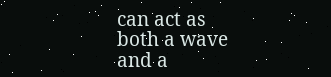can act as both a wave and a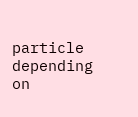particle depending on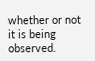whether or not it is being observed.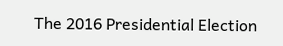The 2016 Presidential Election